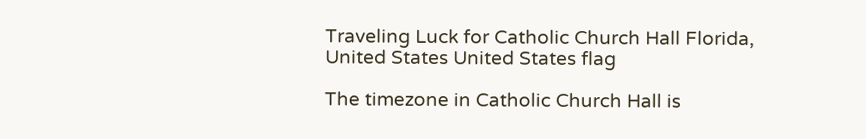Traveling Luck for Catholic Church Hall Florida, United States United States flag

The timezone in Catholic Church Hall is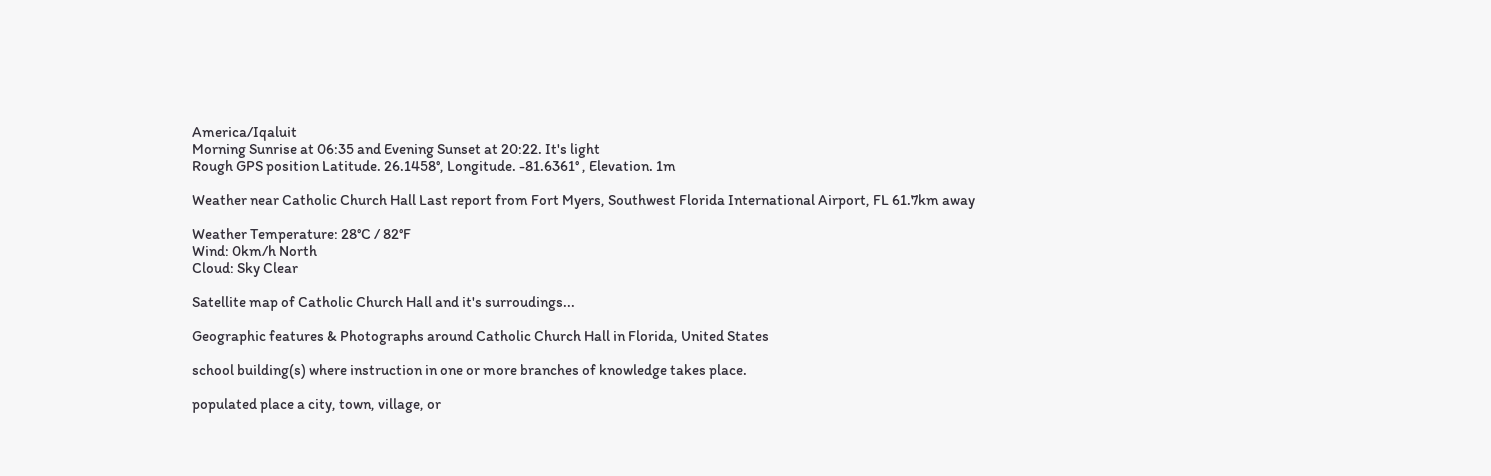America/Iqaluit
Morning Sunrise at 06:35 and Evening Sunset at 20:22. It's light
Rough GPS position Latitude. 26.1458°, Longitude. -81.6361° , Elevation. 1m

Weather near Catholic Church Hall Last report from Fort Myers, Southwest Florida International Airport, FL 61.7km away

Weather Temperature: 28°C / 82°F
Wind: 0km/h North
Cloud: Sky Clear

Satellite map of Catholic Church Hall and it's surroudings...

Geographic features & Photographs around Catholic Church Hall in Florida, United States

school building(s) where instruction in one or more branches of knowledge takes place.

populated place a city, town, village, or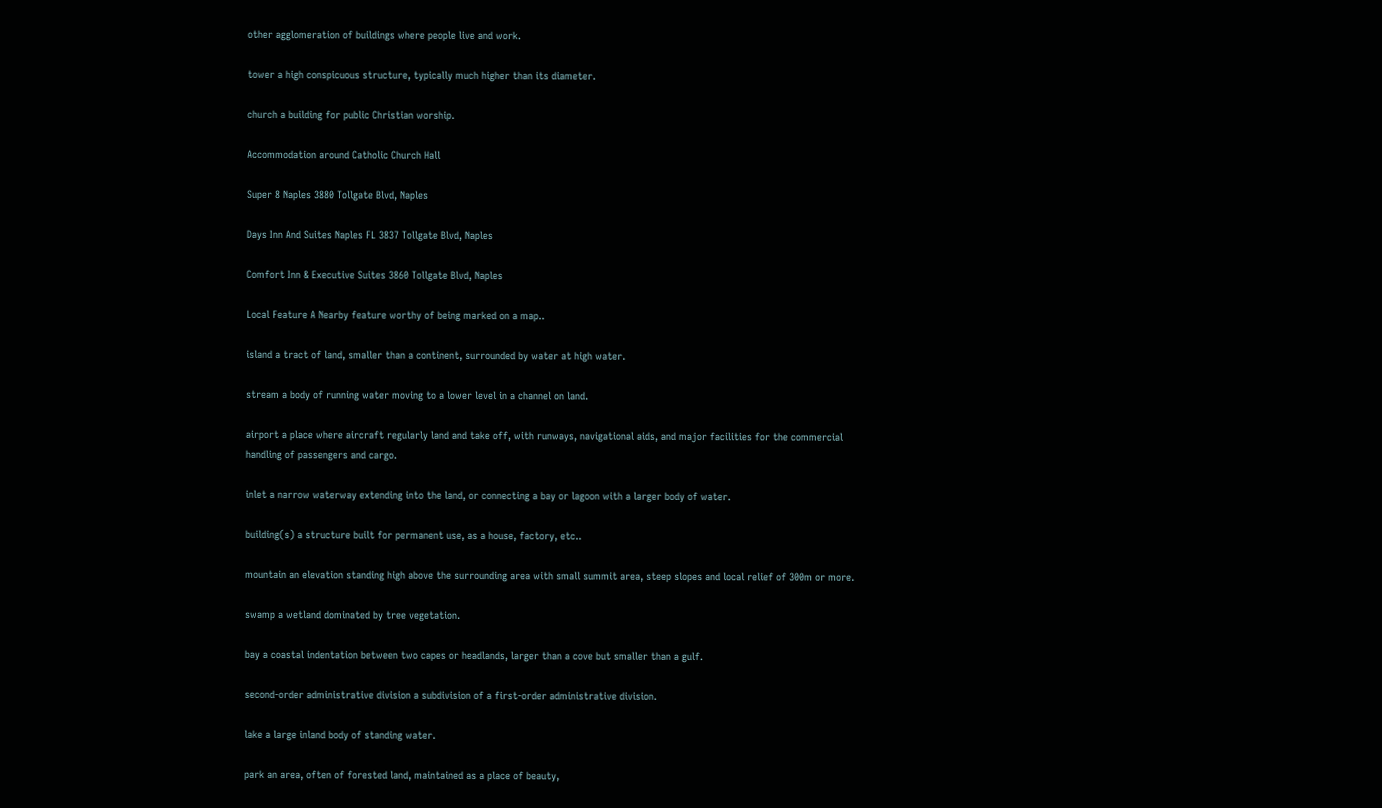other agglomeration of buildings where people live and work.

tower a high conspicuous structure, typically much higher than its diameter.

church a building for public Christian worship.

Accommodation around Catholic Church Hall

Super 8 Naples 3880 Tollgate Blvd, Naples

Days Inn And Suites Naples FL 3837 Tollgate Blvd, Naples

Comfort Inn & Executive Suites 3860 Tollgate Blvd, Naples

Local Feature A Nearby feature worthy of being marked on a map..

island a tract of land, smaller than a continent, surrounded by water at high water.

stream a body of running water moving to a lower level in a channel on land.

airport a place where aircraft regularly land and take off, with runways, navigational aids, and major facilities for the commercial handling of passengers and cargo.

inlet a narrow waterway extending into the land, or connecting a bay or lagoon with a larger body of water.

building(s) a structure built for permanent use, as a house, factory, etc..

mountain an elevation standing high above the surrounding area with small summit area, steep slopes and local relief of 300m or more.

swamp a wetland dominated by tree vegetation.

bay a coastal indentation between two capes or headlands, larger than a cove but smaller than a gulf.

second-order administrative division a subdivision of a first-order administrative division.

lake a large inland body of standing water.

park an area, often of forested land, maintained as a place of beauty,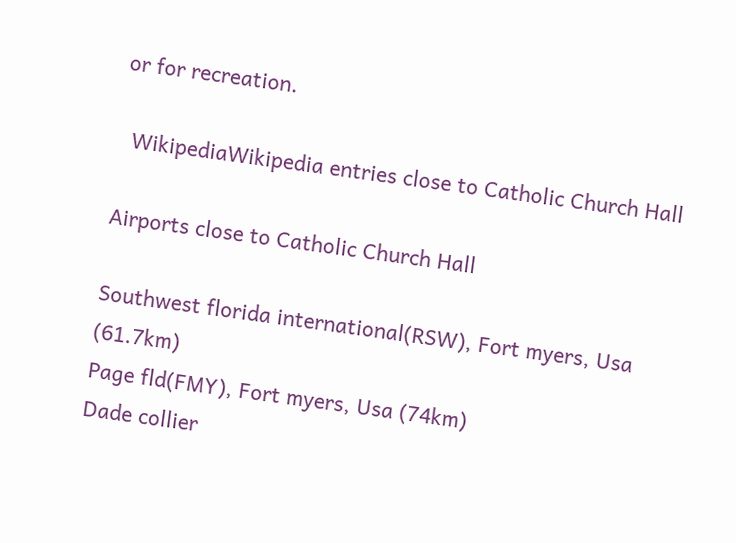or for recreation.

  WikipediaWikipedia entries close to Catholic Church Hall

Airports close to Catholic Church Hall

Southwest florida international(RSW), Fort myers, Usa (61.7km)
Page fld(FMY), Fort myers, Usa (74km)
Dade collier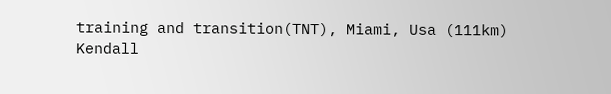training and transition(TNT), Miami, Usa (111km)
Kendall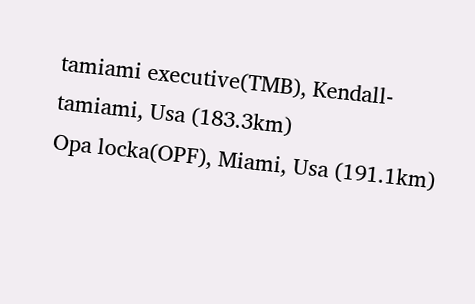tamiami executive(TMB), Kendall-tamiami, Usa (183.3km)
Opa locka(OPF), Miami, Usa (191.1km)